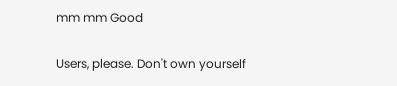mm mm Good

Users, please. Don't own yourself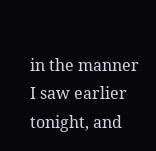in the manner I saw earlier tonight, and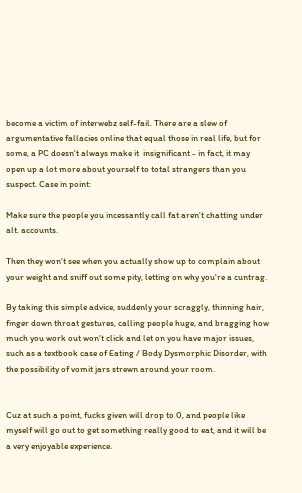become a victim of interwebz self-fail. There are a slew of argumentative fallacies online that equal those in real life, but for some, a PC doesn't always make it  insignificant - in fact, it may open up a lot more about yourself to total strangers than you suspect. Case in point:

Make sure the people you incessantly call fat aren't chatting under alt. accounts.

Then they won't see when you actually show up to complain about your weight and sniff out some pity, letting on why you're a cuntrag.

By taking this simple advice, suddenly your scraggly, thinning hair, finger down throat gestures, calling people huge, and bragging how much you work out won't click and let on you have major issues, such as a textbook case of Eating / Body Dysmorphic Disorder, with the possibility of vomit jars strewn around your room.


Cuz at such a point, fucks given will drop to 0, and people like myself will go out to get something really good to eat, and it will be a very enjoyable experience.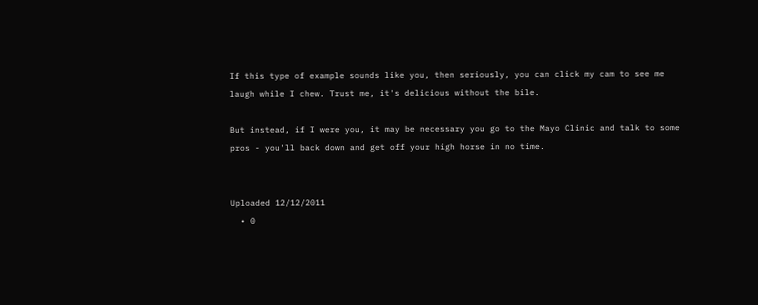If this type of example sounds like you, then seriously, you can click my cam to see me laugh while I chew. Trust me, it's delicious without the bile.

But instead, if I were you, it may be necessary you go to the Mayo Clinic and talk to some pros - you'll back down and get off your high horse in no time.


Uploaded 12/12/2011
  • 0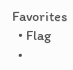Favorites
  • Flag
  •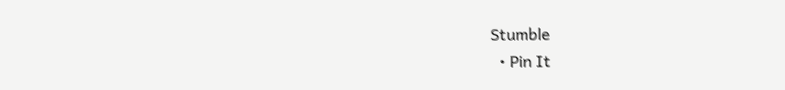Stumble
  • Pin It